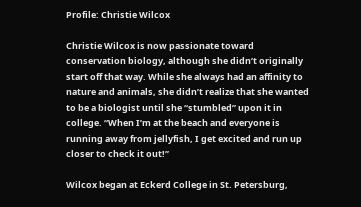Profile: Christie Wilcox

Christie Wilcox is now passionate toward conservation biology, although she didn’t originally start off that way. While she always had an affinity to nature and animals, she didn’t realize that she wanted to be a biologist until she “stumbled” upon it in college. “When I’m at the beach and everyone is running away from jellyfish, I get excited and run up closer to check it out!”

Wilcox began at Eckerd College in St. Petersburg,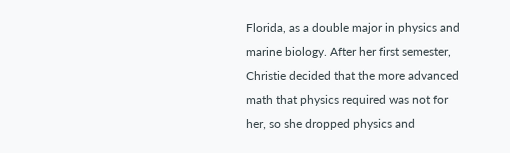Florida, as a double major in physics and marine biology. After her first semester, Christie decided that the more advanced math that physics required was not for her, so she dropped physics and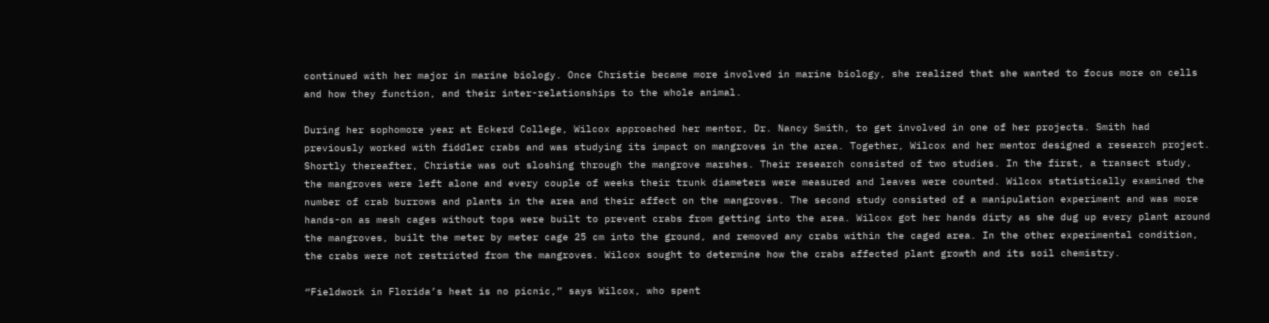continued with her major in marine biology. Once Christie became more involved in marine biology, she realized that she wanted to focus more on cells and how they function, and their inter-relationships to the whole animal.

During her sophomore year at Eckerd College, Wilcox approached her mentor, Dr. Nancy Smith, to get involved in one of her projects. Smith had previously worked with fiddler crabs and was studying its impact on mangroves in the area. Together, Wilcox and her mentor designed a research project. Shortly thereafter, Christie was out sloshing through the mangrove marshes. Their research consisted of two studies. In the first, a transect study, the mangroves were left alone and every couple of weeks their trunk diameters were measured and leaves were counted. Wilcox statistically examined the number of crab burrows and plants in the area and their affect on the mangroves. The second study consisted of a manipulation experiment and was more hands-on as mesh cages without tops were built to prevent crabs from getting into the area. Wilcox got her hands dirty as she dug up every plant around the mangroves, built the meter by meter cage 25 cm into the ground, and removed any crabs within the caged area. In the other experimental condition, the crabs were not restricted from the mangroves. Wilcox sought to determine how the crabs affected plant growth and its soil chemistry.

“Fieldwork in Florida’s heat is no picnic,” says Wilcox, who spent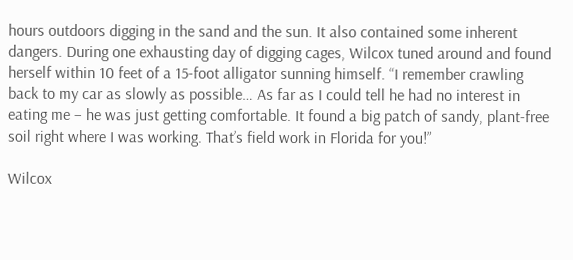hours outdoors digging in the sand and the sun. It also contained some inherent dangers. During one exhausting day of digging cages, Wilcox tuned around and found herself within 10 feet of a 15-foot alligator sunning himself. “I remember crawling back to my car as slowly as possible… As far as I could tell he had no interest in eating me – he was just getting comfortable. It found a big patch of sandy, plant-free soil right where I was working. That’s field work in Florida for you!”

Wilcox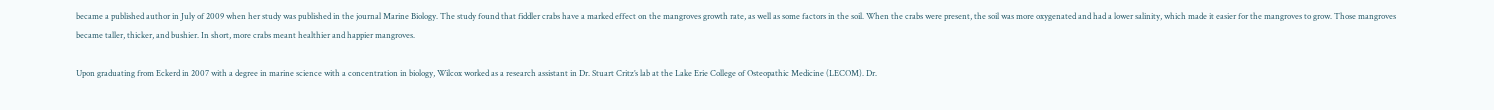became a published author in July of 2009 when her study was published in the journal Marine Biology. The study found that fiddler crabs have a marked effect on the mangroves growth rate, as well as some factors in the soil. When the crabs were present, the soil was more oxygenated and had a lower salinity, which made it easier for the mangroves to grow. Those mangroves became taller, thicker, and bushier. In short, more crabs meant healthier and happier mangroves.

Upon graduating from Eckerd in 2007 with a degree in marine science with a concentration in biology, Wilcox worked as a research assistant in Dr. Stuart Critz’s lab at the Lake Erie College of Osteopathic Medicine (LECOM). Dr.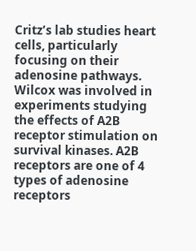Critz’s lab studies heart cells, particularly focusing on their adenosine pathways. Wilcox was involved in experiments studying the effects of A2B receptor stimulation on survival kinases. A2B receptors are one of 4 types of adenosine receptors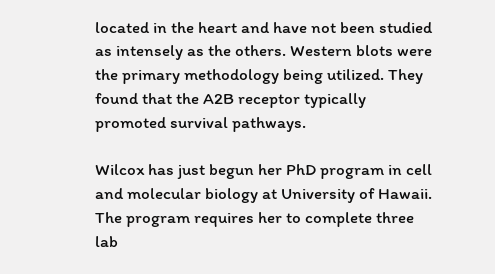located in the heart and have not been studied as intensely as the others. Western blots were the primary methodology being utilized. They found that the A2B receptor typically promoted survival pathways.

Wilcox has just begun her PhD program in cell and molecular biology at University of Hawaii. The program requires her to complete three lab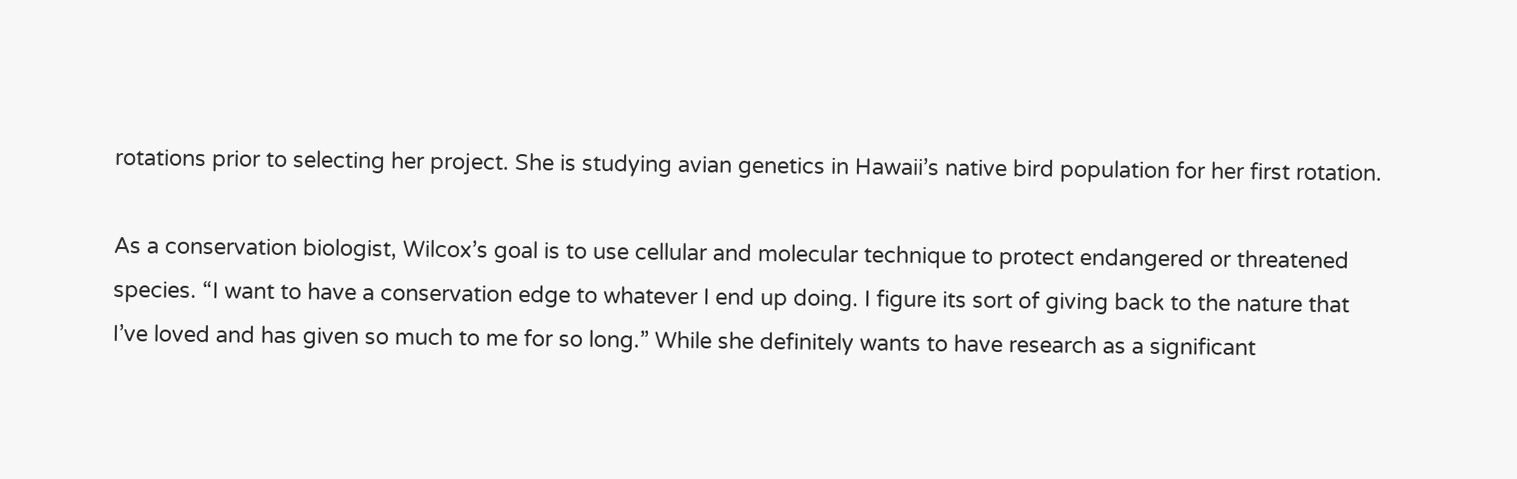rotations prior to selecting her project. She is studying avian genetics in Hawaii’s native bird population for her first rotation.

As a conservation biologist, Wilcox’s goal is to use cellular and molecular technique to protect endangered or threatened species. “I want to have a conservation edge to whatever I end up doing. I figure its sort of giving back to the nature that I’ve loved and has given so much to me for so long.” While she definitely wants to have research as a significant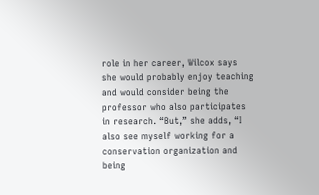role in her career, Wilcox says she would probably enjoy teaching and would consider being the professor who also participates in research. “But,” she adds, “I also see myself working for a conservation organization and being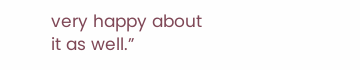very happy about it as well.”